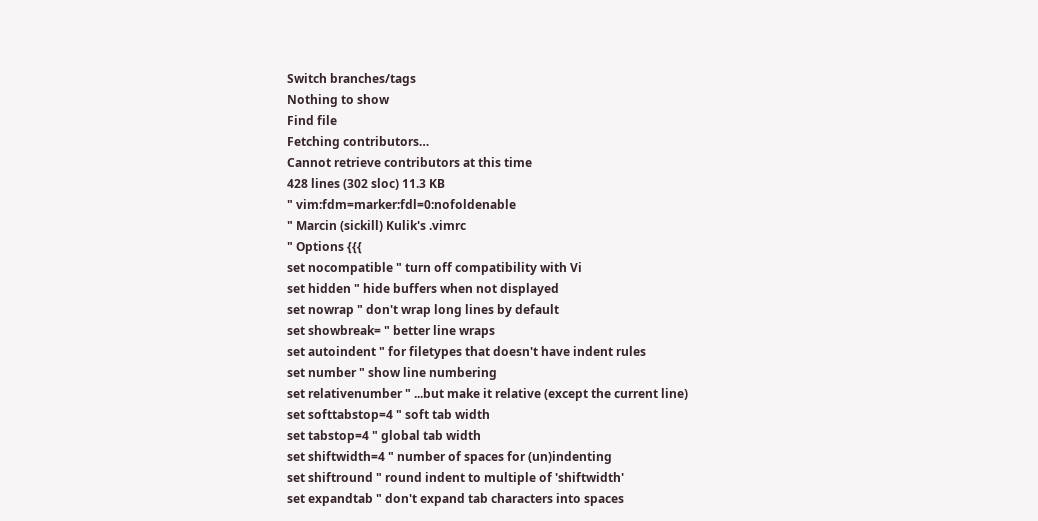Switch branches/tags
Nothing to show
Find file
Fetching contributors…
Cannot retrieve contributors at this time
428 lines (302 sloc) 11.3 KB
" vim:fdm=marker:fdl=0:nofoldenable
" Marcin (sickill) Kulik's .vimrc
" Options {{{
set nocompatible " turn off compatibility with Vi
set hidden " hide buffers when not displayed
set nowrap " don't wrap long lines by default
set showbreak= " better line wraps
set autoindent " for filetypes that doesn't have indent rules
set number " show line numbering
set relativenumber " ...but make it relative (except the current line)
set softtabstop=4 " soft tab width
set tabstop=4 " global tab width
set shiftwidth=4 " number of spaces for (un)indenting
set shiftround " round indent to multiple of 'shiftwidth'
set expandtab " don't expand tab characters into spaces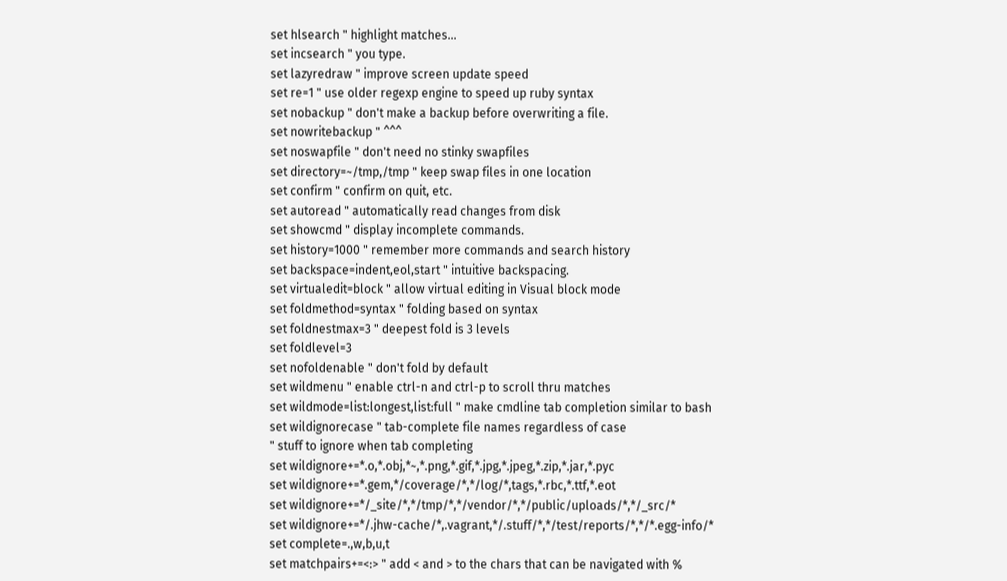set hlsearch " highlight matches...
set incsearch " you type.
set lazyredraw " improve screen update speed
set re=1 " use older regexp engine to speed up ruby syntax
set nobackup " don't make a backup before overwriting a file.
set nowritebackup " ^^^
set noswapfile " don't need no stinky swapfiles
set directory=~/tmp,/tmp " keep swap files in one location
set confirm " confirm on quit, etc.
set autoread " automatically read changes from disk
set showcmd " display incomplete commands.
set history=1000 " remember more commands and search history
set backspace=indent,eol,start " intuitive backspacing.
set virtualedit=block " allow virtual editing in Visual block mode
set foldmethod=syntax " folding based on syntax
set foldnestmax=3 " deepest fold is 3 levels
set foldlevel=3
set nofoldenable " don't fold by default
set wildmenu " enable ctrl-n and ctrl-p to scroll thru matches
set wildmode=list:longest,list:full " make cmdline tab completion similar to bash
set wildignorecase " tab-complete file names regardless of case
" stuff to ignore when tab completing
set wildignore+=*.o,*.obj,*~,*.png,*.gif,*.jpg,*.jpeg,*.zip,*.jar,*.pyc
set wildignore+=*.gem,*/coverage/*,*/log/*,tags,*.rbc,*.ttf,*.eot
set wildignore+=*/_site/*,*/tmp/*,*/vendor/*,*/public/uploads/*,*/_src/*
set wildignore+=*/.jhw-cache/*,.vagrant,*/.stuff/*,*/test/reports/*,*/*.egg-info/*
set complete=.,w,b,u,t
set matchpairs+=<:> " add < and > to the chars that can be navigated with %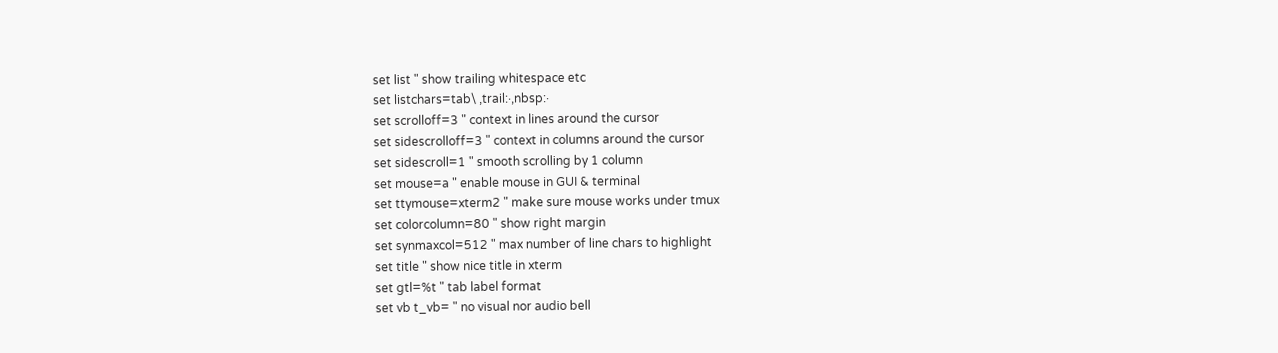set list " show trailing whitespace etc
set listchars=tab\ ,trail:·,nbsp:·
set scrolloff=3 " context in lines around the cursor
set sidescrolloff=3 " context in columns around the cursor
set sidescroll=1 " smooth scrolling by 1 column
set mouse=a " enable mouse in GUI & terminal
set ttymouse=xterm2 " make sure mouse works under tmux
set colorcolumn=80 " show right margin
set synmaxcol=512 " max number of line chars to highlight
set title " show nice title in xterm
set gtl=%t " tab label format
set vb t_vb= " no visual nor audio bell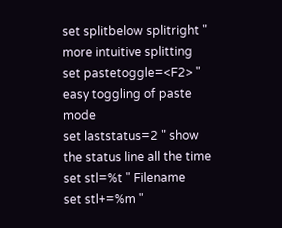set splitbelow splitright " more intuitive splitting
set pastetoggle=<F2> " easy toggling of paste mode
set laststatus=2 " show the status line all the time
set stl=%t " Filename
set stl+=%m "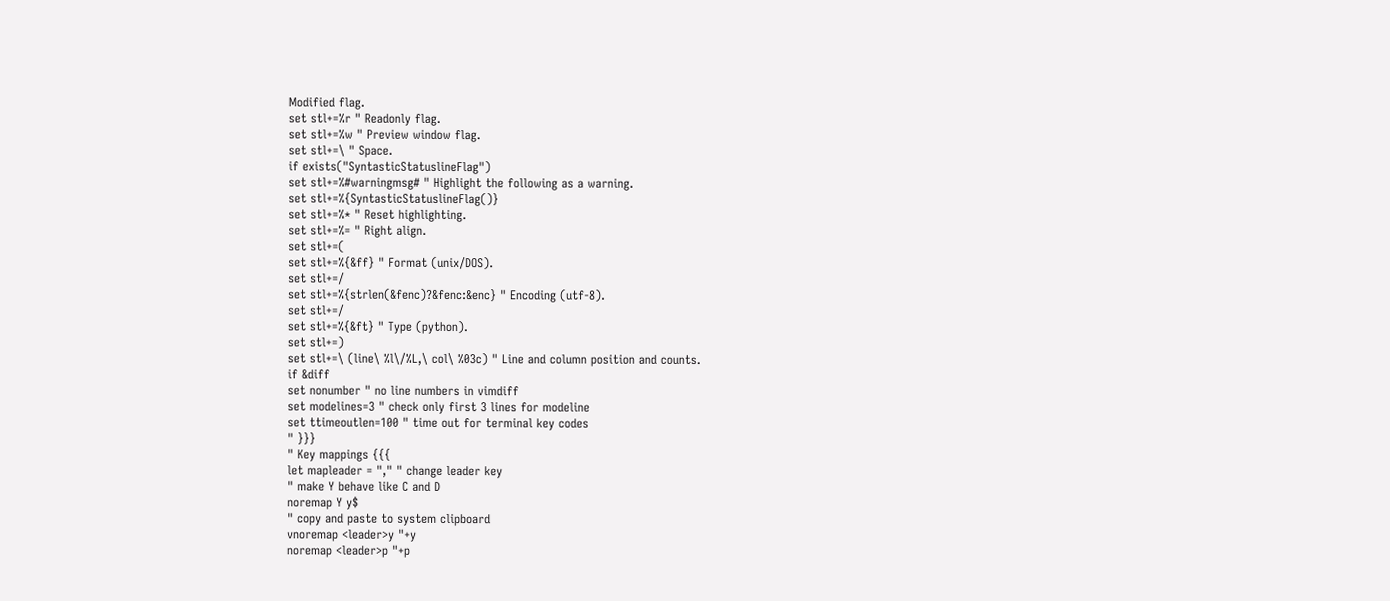Modified flag.
set stl+=%r " Readonly flag.
set stl+=%w " Preview window flag.
set stl+=\ " Space.
if exists("SyntasticStatuslineFlag")
set stl+=%#warningmsg# " Highlight the following as a warning.
set stl+=%{SyntasticStatuslineFlag()}
set stl+=%* " Reset highlighting.
set stl+=%= " Right align.
set stl+=(
set stl+=%{&ff} " Format (unix/DOS).
set stl+=/
set stl+=%{strlen(&fenc)?&fenc:&enc} " Encoding (utf-8).
set stl+=/
set stl+=%{&ft} " Type (python).
set stl+=)
set stl+=\ (line\ %l\/%L,\ col\ %03c) " Line and column position and counts.
if &diff
set nonumber " no line numbers in vimdiff
set modelines=3 " check only first 3 lines for modeline
set ttimeoutlen=100 " time out for terminal key codes
" }}}
" Key mappings {{{
let mapleader = "," " change leader key
" make Y behave like C and D
noremap Y y$
" copy and paste to system clipboard
vnoremap <leader>y "+y
noremap <leader>p "+p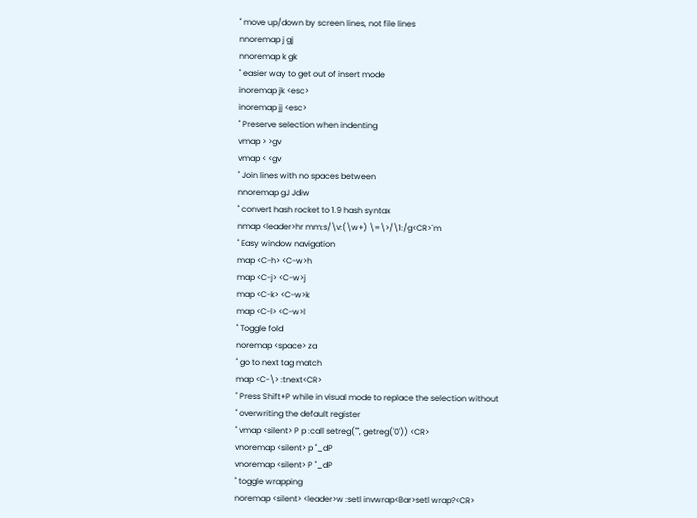" move up/down by screen lines, not file lines
nnoremap j gj
nnoremap k gk
" easier way to get out of insert mode
inoremap jk <esc>
inoremap jj <esc>
" Preserve selection when indenting
vmap > >gv
vmap < <gv
" Join lines with no spaces between
nnoremap gJ Jdiw
" convert hash rocket to 1.9 hash syntax
nmap <leader>hr mm:s/\v:(\w+) \=\>/\1:/g<CR>`m
" Easy window navigation
map <C-h> <C-w>h
map <C-j> <C-w>j
map <C-k> <C-w>k
map <C-l> <C-w>l
" Toggle fold
noremap <space> za
" go to next tag match
map <C-\> :tnext<CR>
" Press Shift+P while in visual mode to replace the selection without
" overwriting the default register
" vmap <silent> P p :call setreg('"', getreg('0')) <CR>
vnoremap <silent> p "_dP
vnoremap <silent> P "_dP
" toggle wrapping
noremap <silent> <leader>w :setl invwrap<Bar>setl wrap?<CR>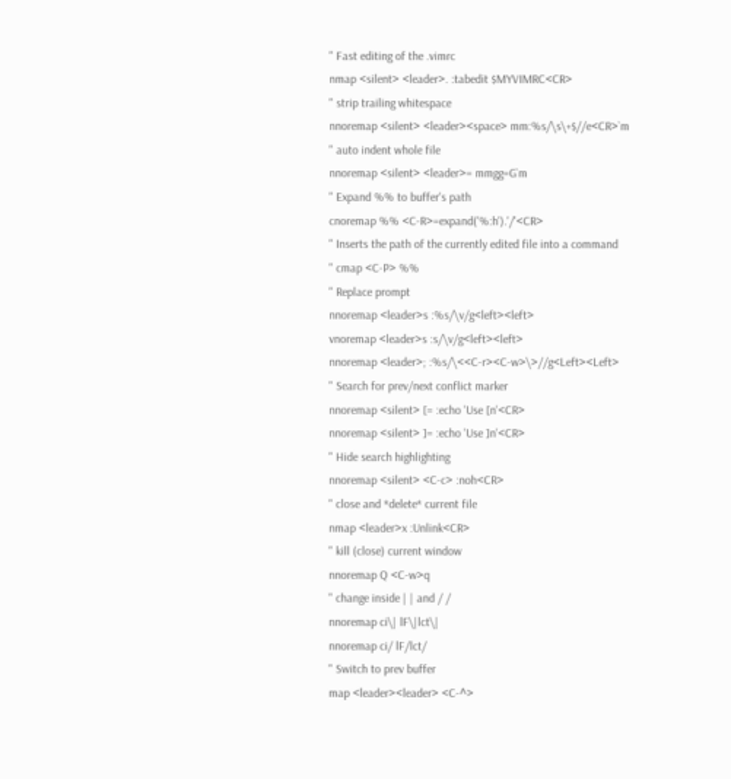" Fast editing of the .vimrc
nmap <silent> <leader>. :tabedit $MYVIMRC<CR>
" strip trailing whitespace
nnoremap <silent> <leader><space> mm:%s/\s\+$//e<CR>`m
" auto indent whole file
nnoremap <silent> <leader>= mmgg=G`m
" Expand %% to buffer's path
cnoremap %% <C-R>=expand('%:h').'/'<CR>
" Inserts the path of the currently edited file into a command
" cmap <C-P> %%
" Replace prompt
nnoremap <leader>s :%s/\v/g<left><left>
vnoremap <leader>s :s/\v/g<left><left>
nnoremap <leader>; :%s/\<<C-r><C-w>\>//g<Left><Left>
" Search for prev/next conflict marker
nnoremap <silent> [= :echo 'Use [n'<CR>
nnoremap <silent> ]= :echo 'Use ]n'<CR>
" Hide search highlighting
nnoremap <silent> <C-c> :noh<CR>
" close and *delete* current file
nmap <leader>x :Unlink<CR>
" kill (close) current window
nnoremap Q <C-w>q
" change inside | | and / /
nnoremap ci\| lF\|lct\|
nnoremap ci/ lF/lct/
" Switch to prev buffer
map <leader><leader> <C-^>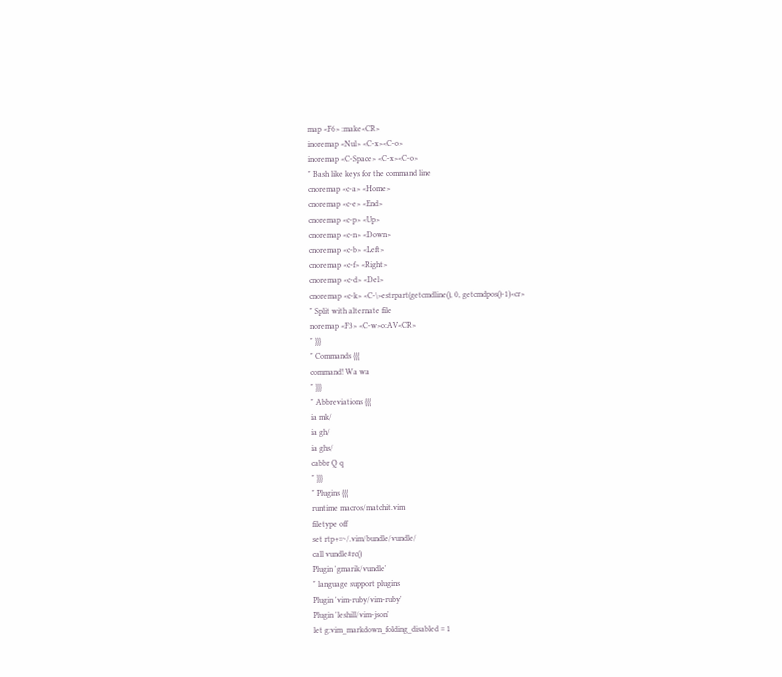map <F6> :make<CR>
inoremap <Nul> <C-x><C-o>
inoremap <C-Space> <C-x><C-o>
" Bash like keys for the command line
cnoremap <c-a> <Home>
cnoremap <c-e> <End>
cnoremap <c-p> <Up>
cnoremap <c-n> <Down>
cnoremap <c-b> <Left>
cnoremap <c-f> <Right>
cnoremap <c-d> <Del>
cnoremap <c-k> <C-\>estrpart(getcmdline(), 0, getcmdpos()-1)<cr>
" Split with alternate file
noremap <F3> <C-w>o:AV<CR>
" }}}
" Commands {{{
command! Wa wa
" }}}
" Abbreviations {{{
ia mk/
ia gh/
ia ghs/
cabbr Q q
" }}}
" Plugins {{{
runtime macros/matchit.vim
filetype off
set rtp+=~/.vim/bundle/vundle/
call vundle#rc()
Plugin 'gmarik/vundle'
" language support plugins
Plugin 'vim-ruby/vim-ruby'
Plugin 'leshill/vim-json'
let g:vim_markdown_folding_disabled = 1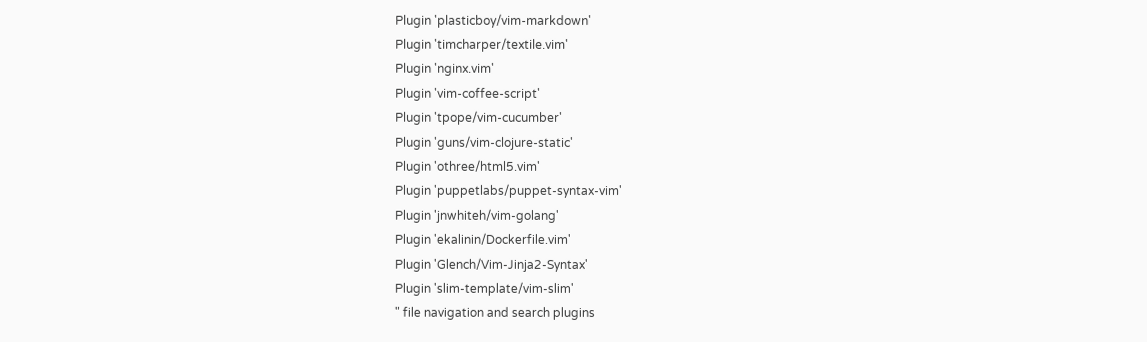Plugin 'plasticboy/vim-markdown'
Plugin 'timcharper/textile.vim'
Plugin 'nginx.vim'
Plugin 'vim-coffee-script'
Plugin 'tpope/vim-cucumber'
Plugin 'guns/vim-clojure-static'
Plugin 'othree/html5.vim'
Plugin 'puppetlabs/puppet-syntax-vim'
Plugin 'jnwhiteh/vim-golang'
Plugin 'ekalinin/Dockerfile.vim'
Plugin 'Glench/Vim-Jinja2-Syntax'
Plugin 'slim-template/vim-slim'
" file navigation and search plugins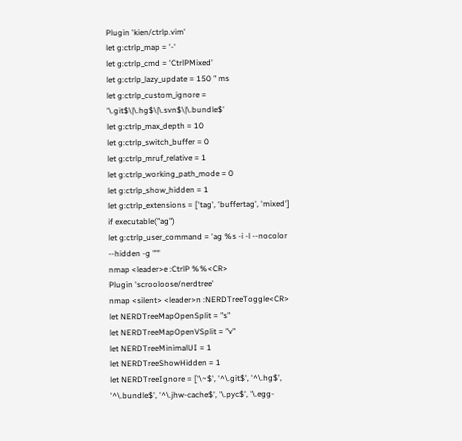Plugin 'kien/ctrlp.vim'
let g:ctrlp_map = '-'
let g:ctrlp_cmd = 'CtrlPMixed'
let g:ctrlp_lazy_update = 150 " ms
let g:ctrlp_custom_ignore = '\.git$\|\.hg$\|\.svn$\|\.bundle$'
let g:ctrlp_max_depth = 10
let g:ctrlp_switch_buffer = 0
let g:ctrlp_mruf_relative = 1
let g:ctrlp_working_path_mode = 0
let g:ctrlp_show_hidden = 1
let g:ctrlp_extensions = ['tag', 'buffertag', 'mixed']
if executable("ag")
let g:ctrlp_user_command = 'ag %s -i -l --nocolor --hidden -g ""'
nmap <leader>e :CtrlP %%<CR>
Plugin 'scrooloose/nerdtree'
nmap <silent> <leader>n :NERDTreeToggle<CR>
let NERDTreeMapOpenSplit = "s"
let NERDTreeMapOpenVSplit = "v"
let NERDTreeMinimalUI = 1
let NERDTreeShowHidden = 1
let NERDTreeIgnore = ['\~$', '^\.git$', '^\.hg$', '^\.bundle$', '^\.jhw-cache$', '\.pyc$', '\.egg-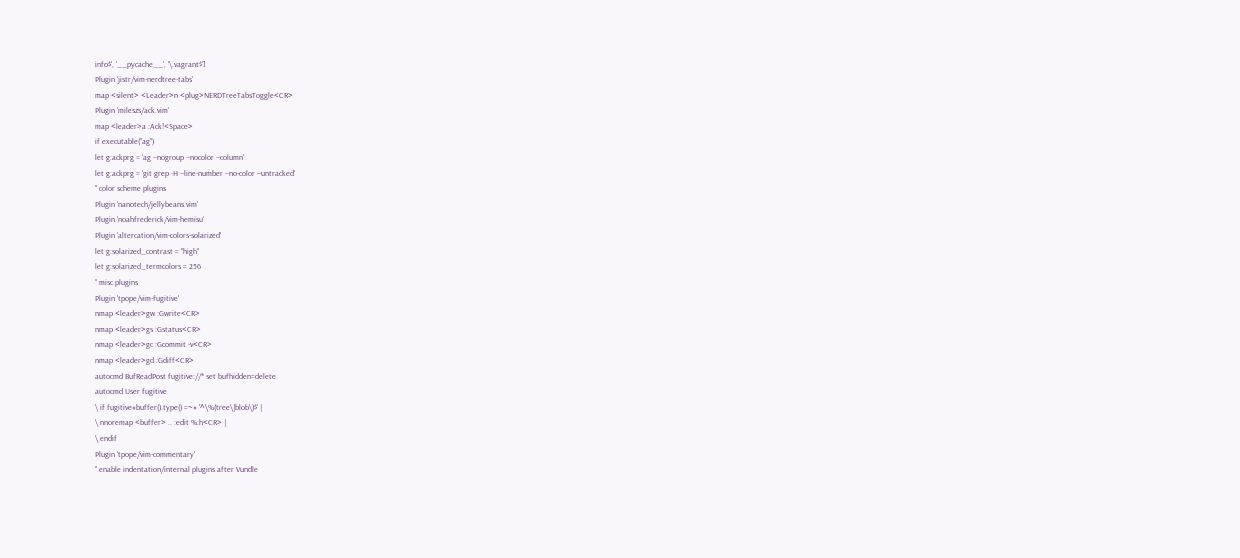info$', '__pycache__', '\.vagrant$']
Plugin 'jistr/vim-nerdtree-tabs'
map <silent> <Leader>n <plug>NERDTreeTabsToggle<CR>
Plugin 'mileszs/ack.vim'
map <leader>a :Ack!<Space>
if executable("ag")
let g:ackprg = 'ag --nogroup --nocolor --column'
let g:ackprg = 'git grep -H --line-number --no-color --untracked'
" color scheme plugins
Plugin 'nanotech/jellybeans.vim'
Plugin 'noahfrederick/vim-hemisu'
Plugin 'altercation/vim-colors-solarized'
let g:solarized_contrast = "high"
let g:solarized_termcolors = 256
" misc plugins
Plugin 'tpope/vim-fugitive'
nmap <leader>gw :Gwrite<CR>
nmap <leader>gs :Gstatus<CR>
nmap <leader>gc :Gcommit -v<CR>
nmap <leader>gd :Gdiff<CR>
autocmd BufReadPost fugitive://* set bufhidden=delete
autocmd User fugitive
\ if fugitive#buffer().type() =~# '^\%(tree\|blob\)$' |
\ nnoremap <buffer> .. :edit %:h<CR> |
\ endif
Plugin 'tpope/vim-commentary'
" enable indentation/internal plugins after Vundle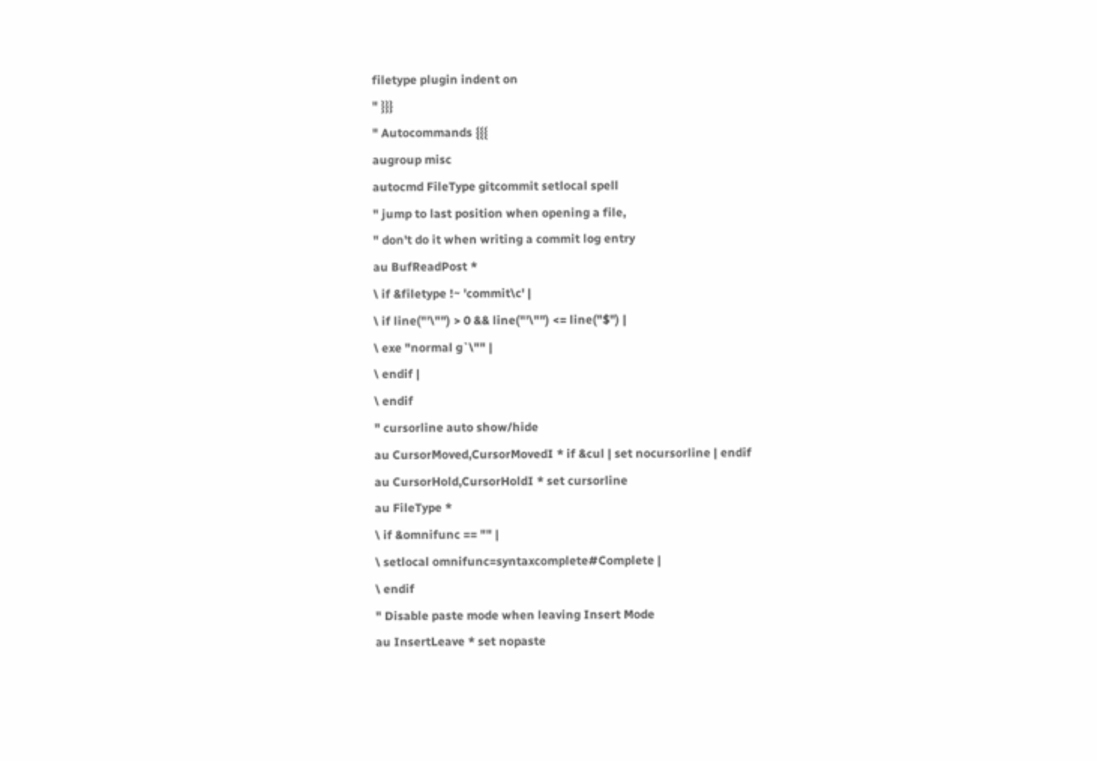filetype plugin indent on
" }}}
" Autocommands {{{
augroup misc
autocmd FileType gitcommit setlocal spell
" jump to last position when opening a file,
" don't do it when writing a commit log entry
au BufReadPost *
\ if &filetype !~ 'commit\c' |
\ if line("'\"") > 0 && line("'\"") <= line("$") |
\ exe "normal g`\"" |
\ endif |
\ endif
" cursorline auto show/hide
au CursorMoved,CursorMovedI * if &cul | set nocursorline | endif
au CursorHold,CursorHoldI * set cursorline
au FileType *
\ if &omnifunc == "" |
\ setlocal omnifunc=syntaxcomplete#Complete |
\ endif
" Disable paste mode when leaving Insert Mode
au InsertLeave * set nopaste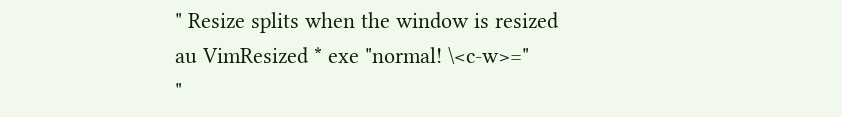" Resize splits when the window is resized
au VimResized * exe "normal! \<c-w>="
"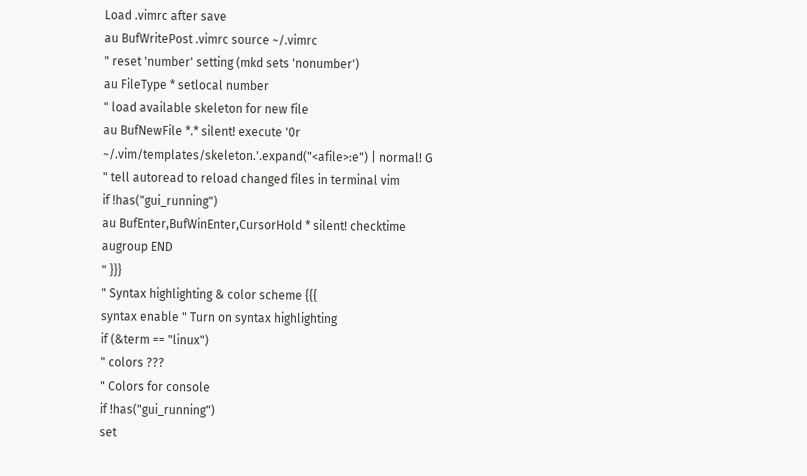Load .vimrc after save
au BufWritePost .vimrc source ~/.vimrc
" reset 'number' setting (mkd sets 'nonumber')
au FileType * setlocal number
" load available skeleton for new file
au BufNewFile *.* silent! execute '0r ~/.vim/templates/skeleton.'.expand("<afile>:e") | normal! G
" tell autoread to reload changed files in terminal vim
if !has("gui_running")
au BufEnter,BufWinEnter,CursorHold * silent! checktime
augroup END
" }}}
" Syntax highlighting & color scheme {{{
syntax enable " Turn on syntax highlighting
if (&term == "linux")
" colors ???
" Colors for console
if !has("gui_running")
set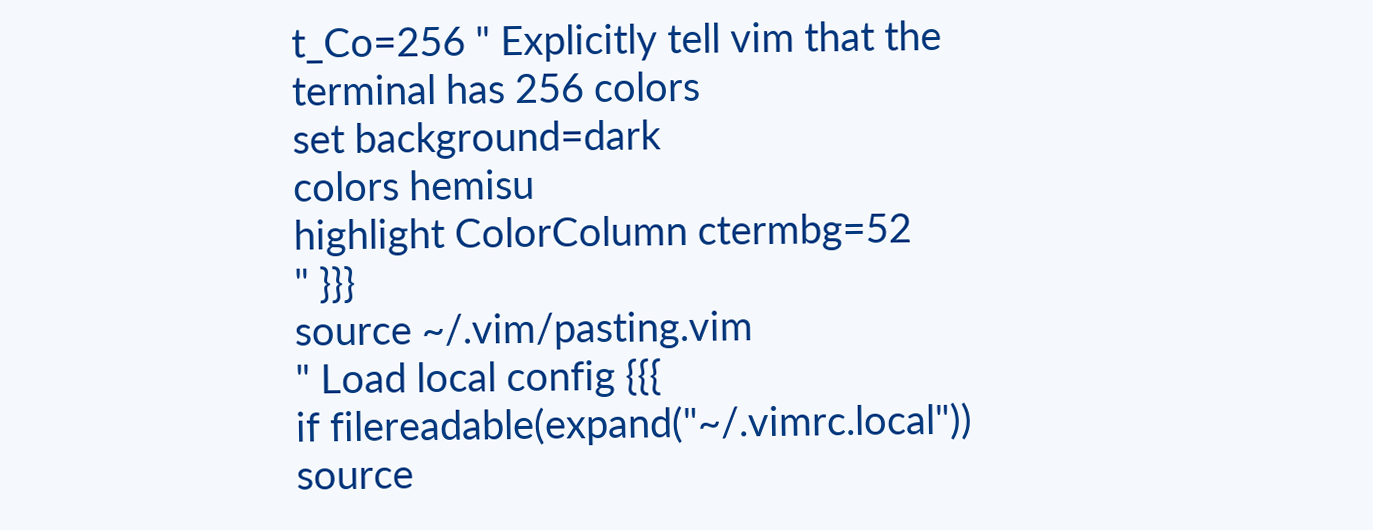t_Co=256 " Explicitly tell vim that the terminal has 256 colors
set background=dark
colors hemisu
highlight ColorColumn ctermbg=52
" }}}
source ~/.vim/pasting.vim
" Load local config {{{
if filereadable(expand("~/.vimrc.local"))
source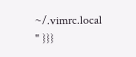~/.vimrc.local
" }}}